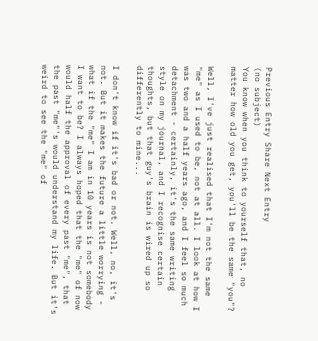Previous Entry Share Next Entry
(no subject)
You know when you think to yourself that, no matter how old you get, you'll be the same "you"?

Well, I've just realised that I'm not the same "me" as I used to be, not at all. I look at how I was two and a half years ago, and I feel so much detachment - certainly, it's the same writing style on my journal, and I recognise certain thoughts, but that guy's brain is wired up so differently to mine...

I don't know if it's bad or not. Well, no, it's not. But it makes the future a little worrying - what if the "me" I am in 10 years is not somebody I want to be? I always hoped that the "me" of now would half the approval of every past "me", that the past "me"'s would understand my life. But it's weird to see the "me" of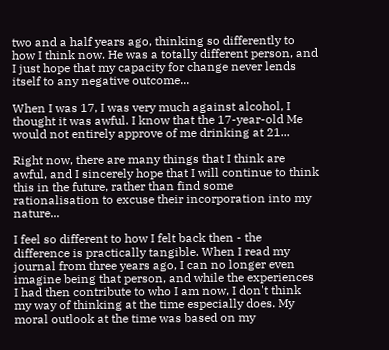two and a half years ago, thinking so differently to how I think now. He was a totally different person, and I just hope that my capacity for change never lends itself to any negative outcome...

When I was 17, I was very much against alcohol, I thought it was awful. I know that the 17-year-old Me would not entirely approve of me drinking at 21...

Right now, there are many things that I think are awful, and I sincerely hope that I will continue to think this in the future, rather than find some rationalisation to excuse their incorporation into my nature...

I feel so different to how I felt back then - the difference is practically tangible. When I read my journal from three years ago, I can no longer even imagine being that person, and while the experiences I had then contribute to who I am now, I don't think my way of thinking at the time especially does. My moral outlook at the time was based on my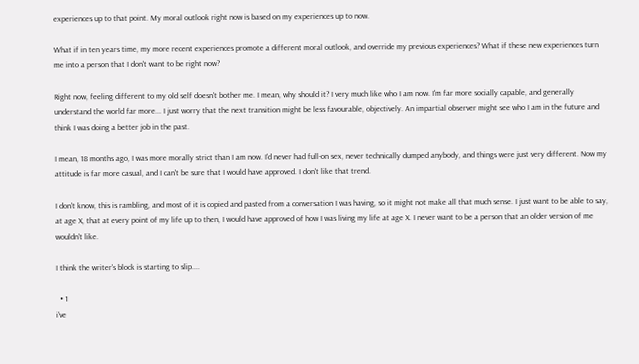experiences up to that point. My moral outlook right now is based on my experiences up to now.

What if in ten years time, my more recent experiences promote a different moral outlook, and override my previous experiences? What if these new experiences turn me into a person that I don't want to be right now?

Right now, feeling different to my old self doesn't bother me. I mean, why should it? I very much like who I am now. I'm far more socially capable, and generally understand the world far more... I just worry that the next transition might be less favourable, objectively. An impartial observer might see who I am in the future and think I was doing a better job in the past.

I mean, 18 months ago, I was more morally strict than I am now. I'd never had full-on sex, never technically dumped anybody, and things were just very different. Now my attitude is far more casual, and I can't be sure that I would have approved. I don't like that trend.

I don't know, this is rambling, and most of it is copied and pasted from a conversation I was having, so it might not make all that much sense. I just want to be able to say, at age X, that at every point of my life up to then, I would have approved of how I was living my life at age X. I never want to be a person that an older version of me wouldn't like.

I think the writer's block is starting to slip....

  • 1
i've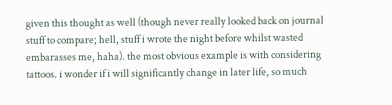given this thought as well (though never really looked back on journal stuff to compare; hell, stuff i wrote the night before whilst wasted embarasses me, haha). the most obvious example is with considering tattoos. i wonder if i will significantly change in later life, so much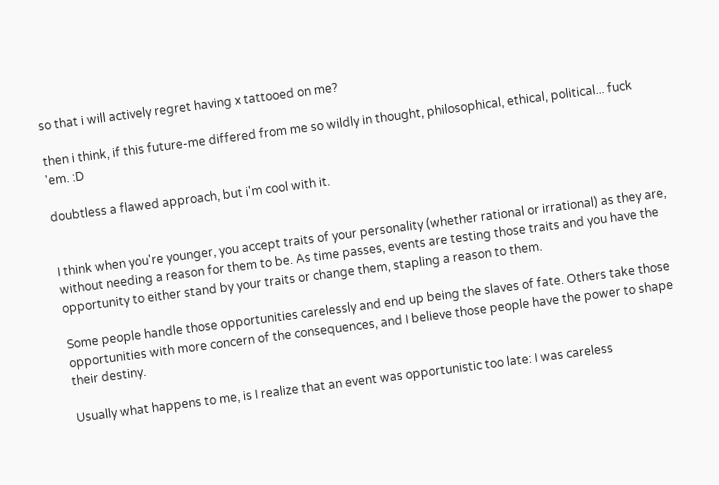so that i will actively regret having x tattooed on me?

then i think, if this future-me differed from me so wildly in thought, philosophical, ethical, political... fuck 'em. :D

doubtless a flawed approach, but i'm cool with it.


I think when you're younger, you accept traits of your personality (whether rational or irrational) as they are, without needing a reason for them to be. As time passes, events are testing those traits and you have the opportunity to either stand by your traits or change them, stapling a reason to them.

Some people handle those opportunities carelessly and end up being the slaves of fate. Others take those opportunities with more concern of the consequences, and I believe those people have the power to shape their destiny.

Usually what happens to me, is I realize that an event was opportunistic too late: I was careless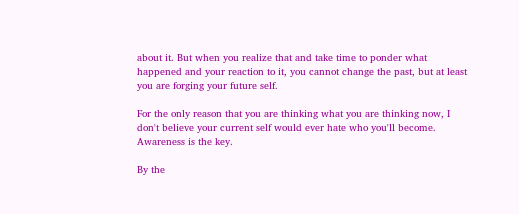about it. But when you realize that and take time to ponder what happened and your reaction to it, you cannot change the past, but at least you are forging your future self.

For the only reason that you are thinking what you are thinking now, I don't believe your current self would ever hate who you'll become. Awareness is the key.

By the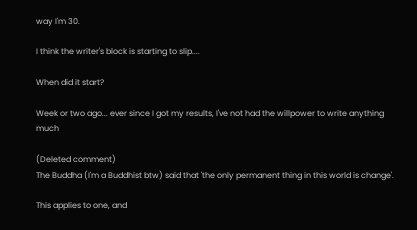way I'm 30.

I think the writer's block is starting to slip....

When did it start?

Week or two ago... ever since I got my results, I've not had the willpower to write anything much

(Deleted comment)
The Buddha (I'm a Buddhist btw) said that 'the only permanent thing in this world is change'.

This applies to one, and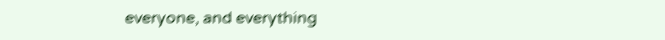everyone, and everything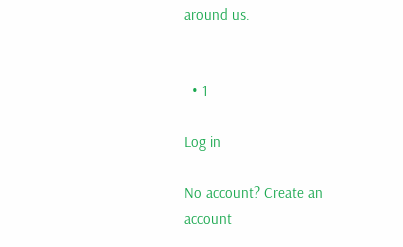around us.


  • 1

Log in

No account? Create an account